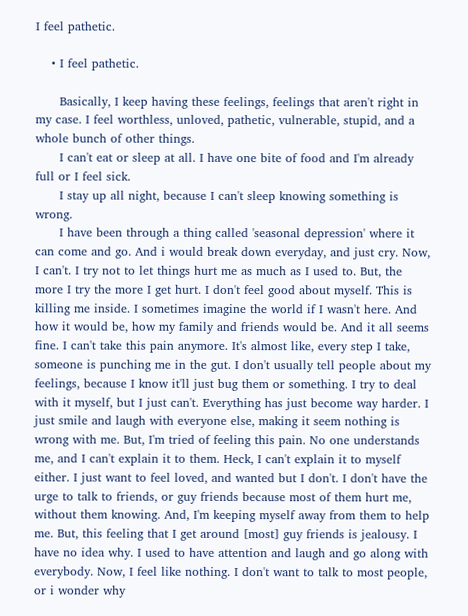I feel pathetic.

    • I feel pathetic.

      Basically, I keep having these feelings, feelings that aren't right in my case. I feel worthless, unloved, pathetic, vulnerable, stupid, and a whole bunch of other things.
      I can't eat or sleep at all. I have one bite of food and I'm already full or I feel sick.
      I stay up all night, because I can't sleep knowing something is wrong.
      I have been through a thing called 'seasonal depression' where it can come and go. And i would break down everyday, and just cry. Now, I can't. I try not to let things hurt me as much as I used to. But, the more I try the more I get hurt. I don't feel good about myself. This is killing me inside. I sometimes imagine the world if I wasn't here. And how it would be, how my family and friends would be. And it all seems fine. I can't take this pain anymore. It's almost like, every step I take, someone is punching me in the gut. I don't usually tell people about my feelings, because I know it'll just bug them or something. I try to deal with it myself, but I just can't. Everything has just become way harder. I just smile and laugh with everyone else, making it seem nothing is wrong with me. But, I'm tried of feeling this pain. No one understands me, and I can't explain it to them. Heck, I can't explain it to myself either. I just want to feel loved, and wanted but I don't. I don't have the urge to talk to friends, or guy friends because most of them hurt me, without them knowing. And, I'm keeping myself away from them to help me. But, this feeling that I get around [most] guy friends is jealousy. I have no idea why. I used to have attention and laugh and go along with everybody. Now, I feel like nothing. I don't want to talk to most people, or i wonder why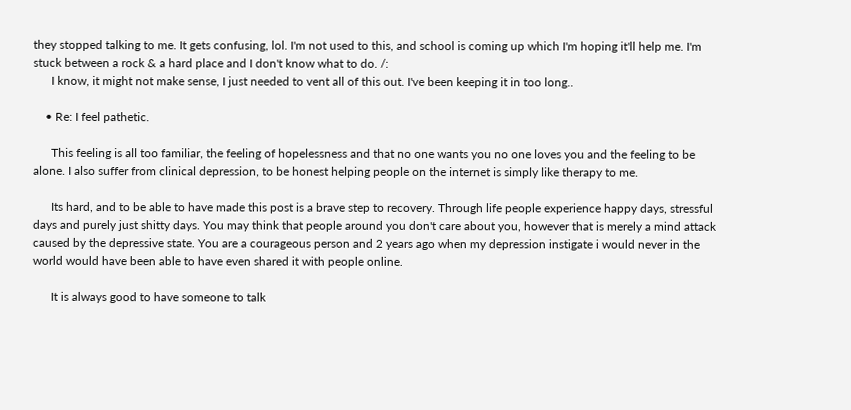they stopped talking to me. It gets confusing, lol. I'm not used to this, and school is coming up which I'm hoping it'll help me. I'm stuck between a rock & a hard place and I don't know what to do. /:
      I know, it might not make sense, I just needed to vent all of this out. I've been keeping it in too long..

    • Re: I feel pathetic.

      This feeling is all too familiar, the feeling of hopelessness and that no one wants you no one loves you and the feeling to be alone. I also suffer from clinical depression, to be honest helping people on the internet is simply like therapy to me.

      Its hard, and to be able to have made this post is a brave step to recovery. Through life people experience happy days, stressful days and purely just shitty days. You may think that people around you don't care about you, however that is merely a mind attack caused by the depressive state. You are a courageous person and 2 years ago when my depression instigate i would never in the world would have been able to have even shared it with people online.

      It is always good to have someone to talk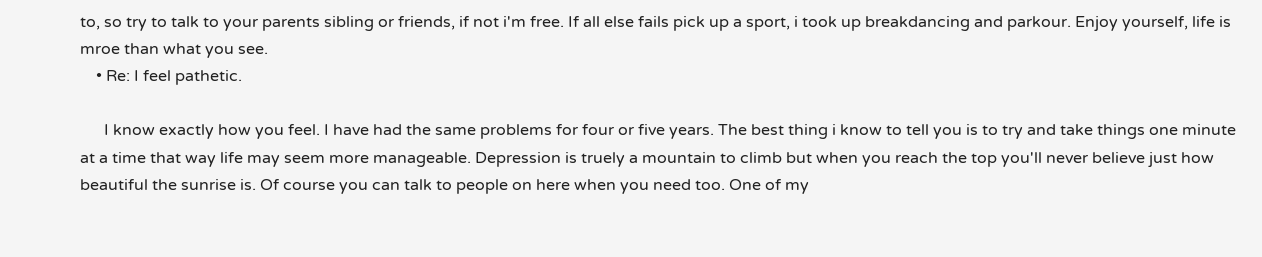to, so try to talk to your parents sibling or friends, if not i'm free. If all else fails pick up a sport, i took up breakdancing and parkour. Enjoy yourself, life is mroe than what you see.
    • Re: I feel pathetic.

      I know exactly how you feel. I have had the same problems for four or five years. The best thing i know to tell you is to try and take things one minute at a time that way life may seem more manageable. Depression is truely a mountain to climb but when you reach the top you'll never believe just how beautiful the sunrise is. Of course you can talk to people on here when you need too. One of my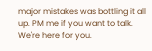major mistakes was bottling it all up. PM me if you want to talk. We're here for you.